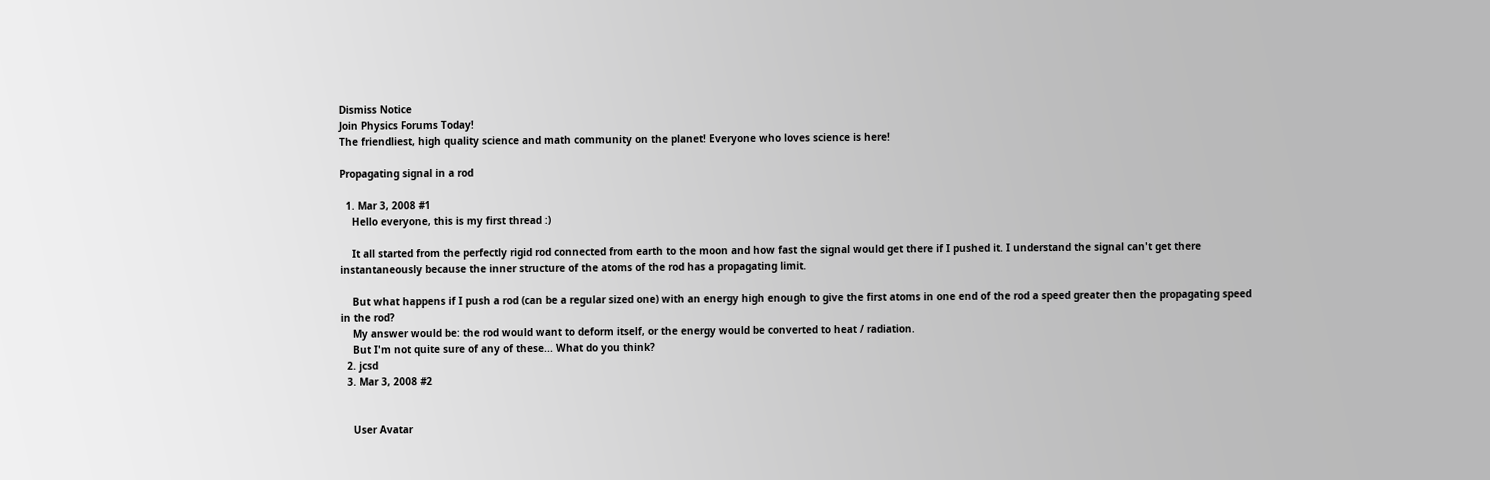Dismiss Notice
Join Physics Forums Today!
The friendliest, high quality science and math community on the planet! Everyone who loves science is here!

Propagating signal in a rod

  1. Mar 3, 2008 #1
    Hello everyone, this is my first thread :)

    It all started from the perfectly rigid rod connected from earth to the moon and how fast the signal would get there if I pushed it. I understand the signal can't get there instantaneously because the inner structure of the atoms of the rod has a propagating limit.

    But what happens if I push a rod (can be a regular sized one) with an energy high enough to give the first atoms in one end of the rod a speed greater then the propagating speed in the rod?
    My answer would be: the rod would want to deform itself, or the energy would be converted to heat / radiation.
    But I'm not quite sure of any of these... What do you think?
  2. jcsd
  3. Mar 3, 2008 #2


    User Avatar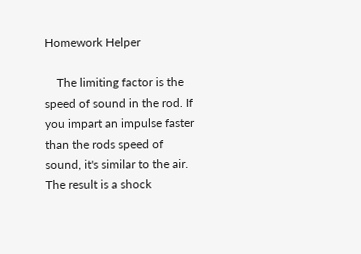Homework Helper

    The limiting factor is the speed of sound in the rod. If you impart an impulse faster than the rods speed of sound, it's similar to the air. The result is a shock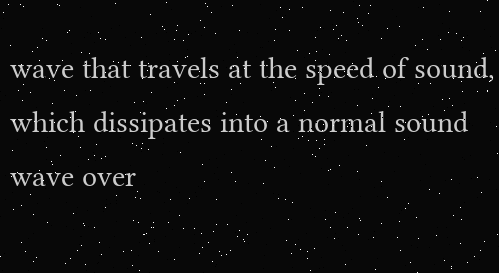wave that travels at the speed of sound, which dissipates into a normal sound wave over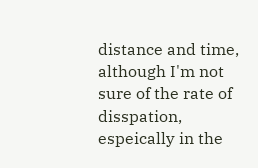distance and time, although I'm not sure of the rate of disspation, espeically in the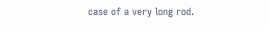case of a very long rod.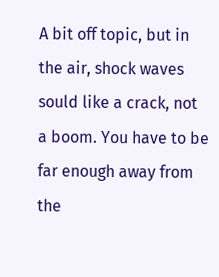A bit off topic, but in the air, shock waves sould like a crack, not a boom. You have to be far enough away from the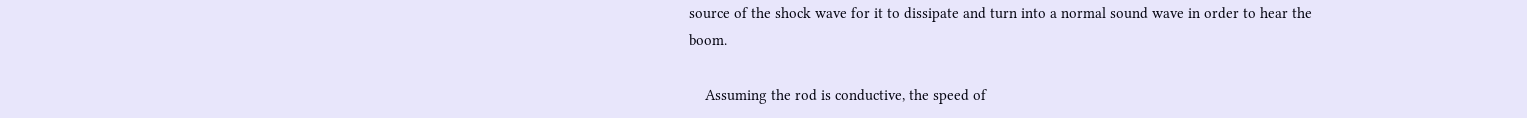source of the shock wave for it to dissipate and turn into a normal sound wave in order to hear the boom.

    Assuming the rod is conductive, the speed of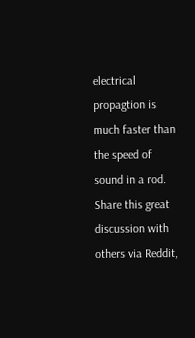electrical propagtion is much faster than the speed of sound in a rod.
Share this great discussion with others via Reddit,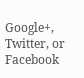Google+, Twitter, or Facebook